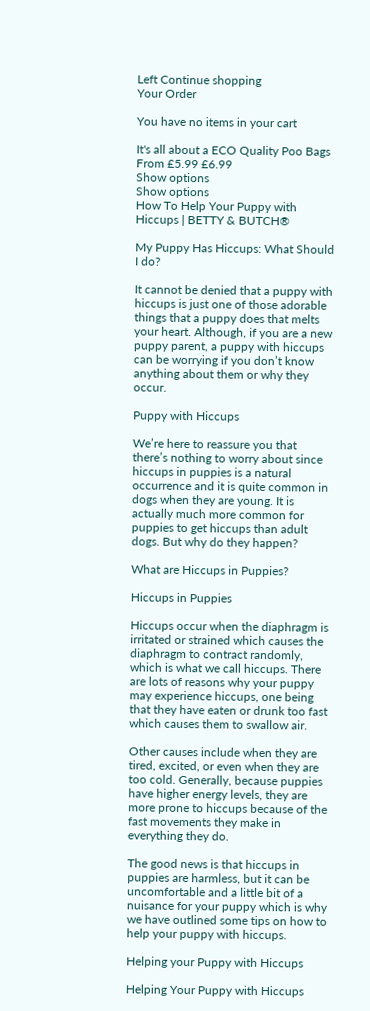Left Continue shopping
Your Order

You have no items in your cart

It's all about a ECO Quality Poo Bags
From £5.99 £6.99
Show options
Show options
How To Help Your Puppy with Hiccups | BETTY & BUTCH®

My Puppy Has Hiccups: What Should I do?

It cannot be denied that a puppy with hiccups is just one of those adorable things that a puppy does that melts your heart. Although, if you are a new puppy parent, a puppy with hiccups can be worrying if you don’t know anything about them or why they occur.

Puppy with Hiccups

We’re here to reassure you that there’s nothing to worry about since hiccups in puppies is a natural occurrence and it is quite common in dogs when they are young. It is actually much more common for puppies to get hiccups than adult dogs. But why do they happen?

What are Hiccups in Puppies?

Hiccups in Puppies

Hiccups occur when the diaphragm is irritated or strained which causes the diaphragm to contract randomly, which is what we call hiccups. There are lots of reasons why your puppy may experience hiccups, one being that they have eaten or drunk too fast which causes them to swallow air.

Other causes include when they are tired, excited, or even when they are too cold. Generally, because puppies have higher energy levels, they are more prone to hiccups because of the fast movements they make in everything they do.

The good news is that hiccups in puppies are harmless, but it can be uncomfortable and a little bit of a nuisance for your puppy which is why we have outlined some tips on how to help your puppy with hiccups.

Helping your Puppy with Hiccups

Helping Your Puppy with Hiccups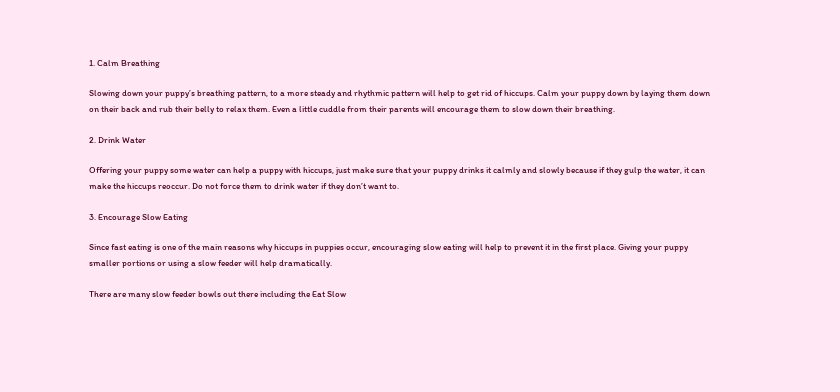1. Calm Breathing

Slowing down your puppy’s breathing pattern, to a more steady and rhythmic pattern will help to get rid of hiccups. Calm your puppy down by laying them down on their back and rub their belly to relax them. Even a little cuddle from their parents will encourage them to slow down their breathing.

2. Drink Water

Offering your puppy some water can help a puppy with hiccups, just make sure that your puppy drinks it calmly and slowly because if they gulp the water, it can make the hiccups reoccur. Do not force them to drink water if they don’t want to.

3. Encourage Slow Eating

Since fast eating is one of the main reasons why hiccups in puppies occur, encouraging slow eating will help to prevent it in the first place. Giving your puppy smaller portions or using a slow feeder will help dramatically.

There are many slow feeder bowls out there including the Eat Slow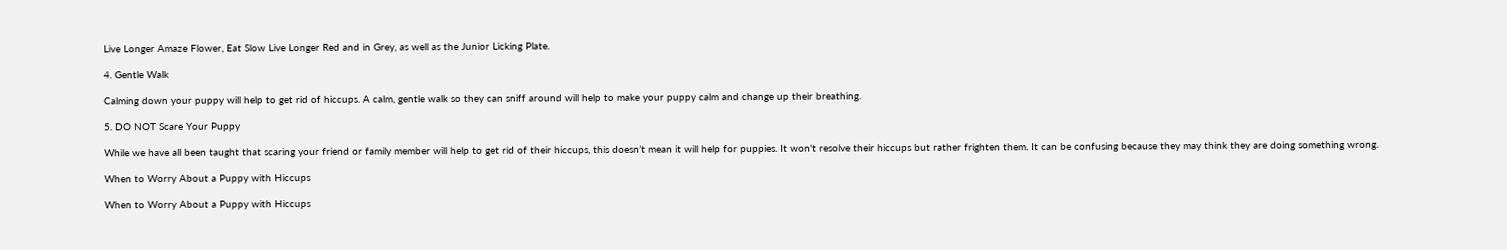Live Longer Amaze Flower, Eat Slow Live Longer Red and in Grey, as well as the Junior Licking Plate.

4. Gentle Walk

Calming down your puppy will help to get rid of hiccups. A calm, gentle walk so they can sniff around will help to make your puppy calm and change up their breathing.

5. DO NOT Scare Your Puppy

While we have all been taught that scaring your friend or family member will help to get rid of their hiccups, this doesn’t mean it will help for puppies. It won't resolve their hiccups but rather frighten them. It can be confusing because they may think they are doing something wrong.

When to Worry About a Puppy with Hiccups

When to Worry About a Puppy with Hiccups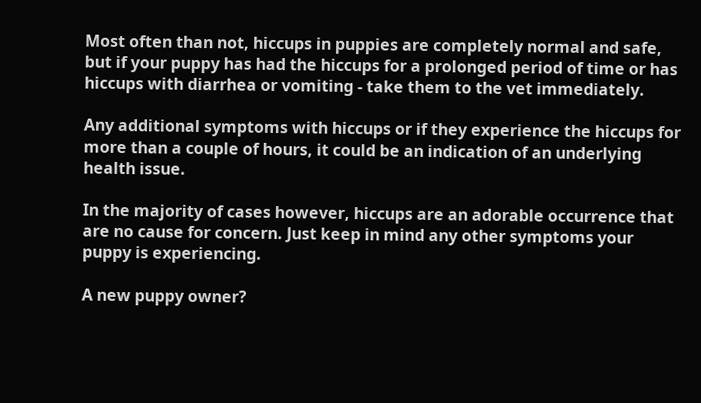Most often than not, hiccups in puppies are completely normal and safe, but if your puppy has had the hiccups for a prolonged period of time or has hiccups with diarrhea or vomiting - take them to the vet immediately.

Any additional symptoms with hiccups or if they experience the hiccups for more than a couple of hours, it could be an indication of an underlying health issue.

In the majority of cases however, hiccups are an adorable occurrence that are no cause for concern. Just keep in mind any other symptoms your puppy is experiencing.

A new puppy owner?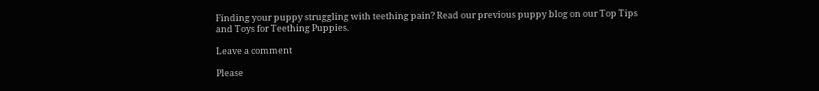Finding your puppy struggling with teething pain? Read our previous puppy blog on our Top Tips and Toys for Teething Puppies.

Leave a comment

Please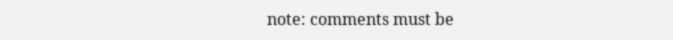note: comments must be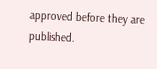approved before they are published.